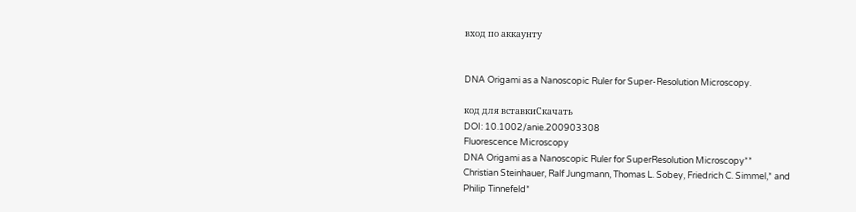вход по аккаунту


DNA Origami as a Nanoscopic Ruler for Super-Resolution Microscopy.

код для вставкиСкачать
DOI: 10.1002/anie.200903308
Fluorescence Microscopy
DNA Origami as a Nanoscopic Ruler for SuperResolution Microscopy**
Christian Steinhauer, Ralf Jungmann, Thomas L. Sobey, Friedrich C. Simmel,* and
Philip Tinnefeld*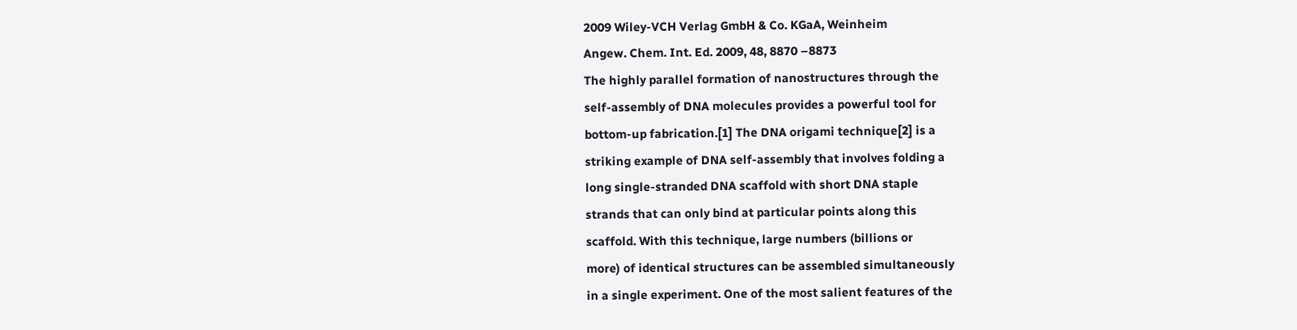2009 Wiley-VCH Verlag GmbH & Co. KGaA, Weinheim
Angew. Chem. Int. Ed. 2009, 48, 8870 –8873
The highly parallel formation of nanostructures through the
self-assembly of DNA molecules provides a powerful tool for
bottom-up fabrication.[1] The DNA origami technique[2] is a
striking example of DNA self-assembly that involves folding a
long single-stranded DNA scaffold with short DNA staple
strands that can only bind at particular points along this
scaffold. With this technique, large numbers (billions or
more) of identical structures can be assembled simultaneously
in a single experiment. One of the most salient features of the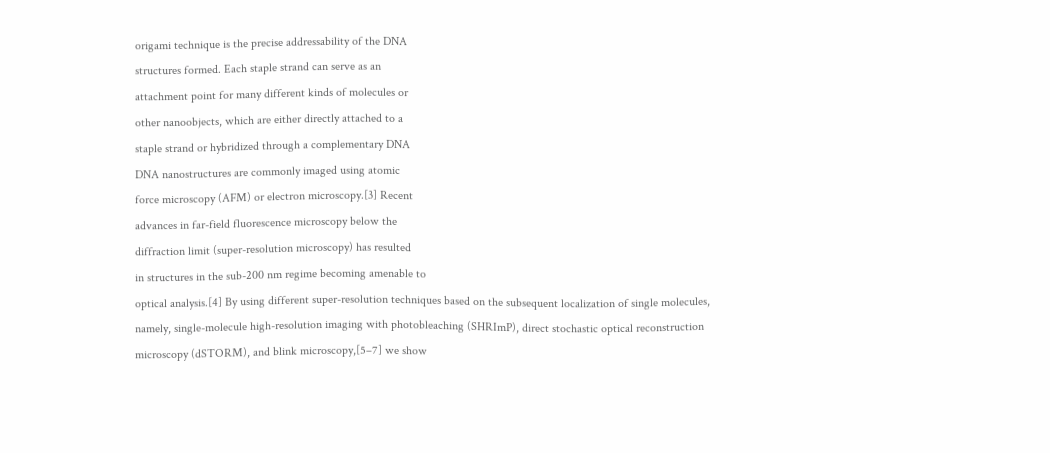origami technique is the precise addressability of the DNA
structures formed. Each staple strand can serve as an
attachment point for many different kinds of molecules or
other nanoobjects, which are either directly attached to a
staple strand or hybridized through a complementary DNA
DNA nanostructures are commonly imaged using atomic
force microscopy (AFM) or electron microscopy.[3] Recent
advances in far-field fluorescence microscopy below the
diffraction limit (super-resolution microscopy) has resulted
in structures in the sub-200 nm regime becoming amenable to
optical analysis.[4] By using different super-resolution techniques based on the subsequent localization of single molecules,
namely, single-molecule high-resolution imaging with photobleaching (SHRImP), direct stochastic optical reconstruction
microscopy (dSTORM), and blink microscopy,[5–7] we show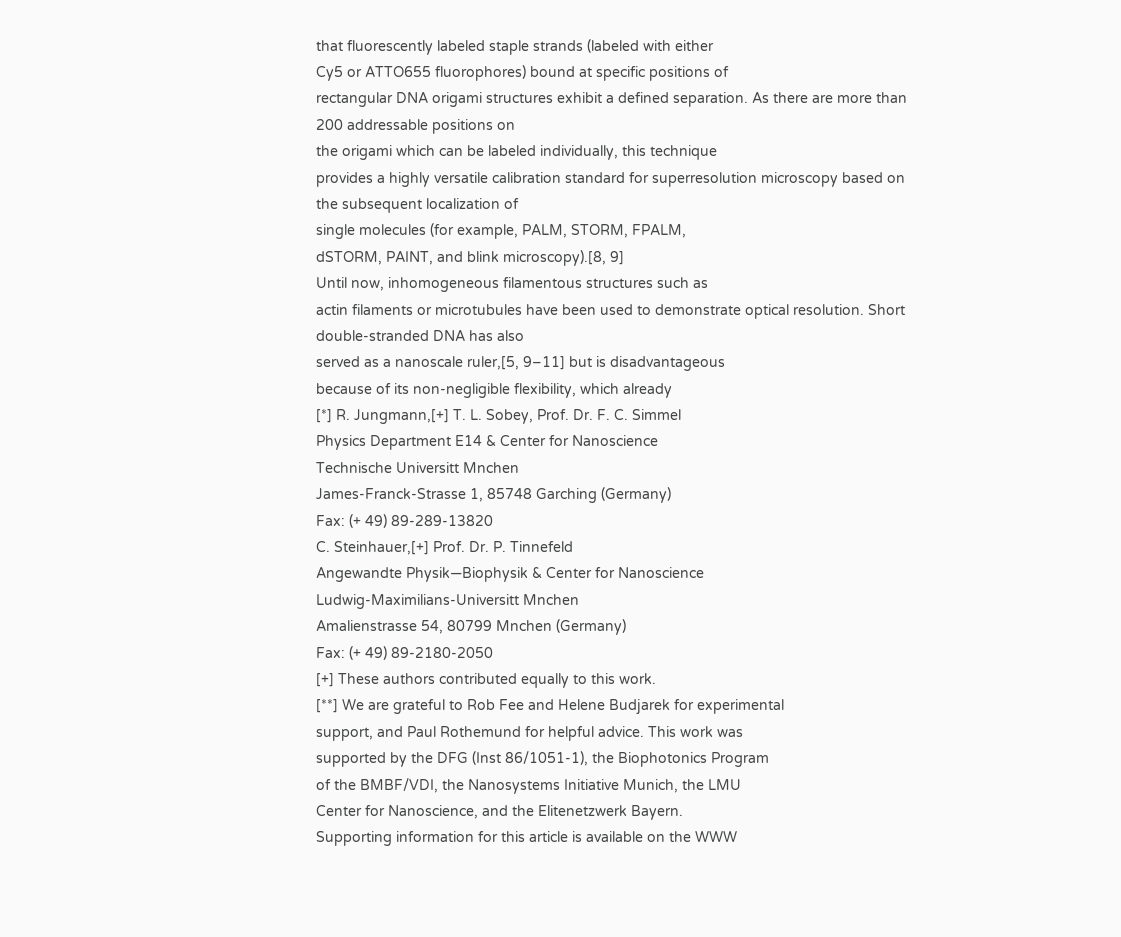that fluorescently labeled staple strands (labeled with either
Cy5 or ATTO655 fluorophores) bound at specific positions of
rectangular DNA origami structures exhibit a defined separation. As there are more than 200 addressable positions on
the origami which can be labeled individually, this technique
provides a highly versatile calibration standard for superresolution microscopy based on the subsequent localization of
single molecules (for example, PALM, STORM, FPALM,
dSTORM, PAINT, and blink microscopy).[8, 9]
Until now, inhomogeneous filamentous structures such as
actin filaments or microtubules have been used to demonstrate optical resolution. Short double-stranded DNA has also
served as a nanoscale ruler,[5, 9–11] but is disadvantageous
because of its non-negligible flexibility, which already
[*] R. Jungmann,[+] T. L. Sobey, Prof. Dr. F. C. Simmel
Physics Department E14 & Center for Nanoscience
Technische Universitt Mnchen
James-Franck-Strasse 1, 85748 Garching (Germany)
Fax: (+ 49) 89-289-13820
C. Steinhauer,[+] Prof. Dr. P. Tinnefeld
Angewandte Physik—Biophysik & Center for Nanoscience
Ludwig-Maximilians-Universitt Mnchen
Amalienstrasse 54, 80799 Mnchen (Germany)
Fax: (+ 49) 89-2180-2050
[+] These authors contributed equally to this work.
[**] We are grateful to Rob Fee and Helene Budjarek for experimental
support, and Paul Rothemund for helpful advice. This work was
supported by the DFG (Inst 86/1051-1), the Biophotonics Program
of the BMBF/VDI, the Nanosystems Initiative Munich, the LMU
Center for Nanoscience, and the Elitenetzwerk Bayern.
Supporting information for this article is available on the WWW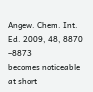Angew. Chem. Int. Ed. 2009, 48, 8870 –8873
becomes noticeable at short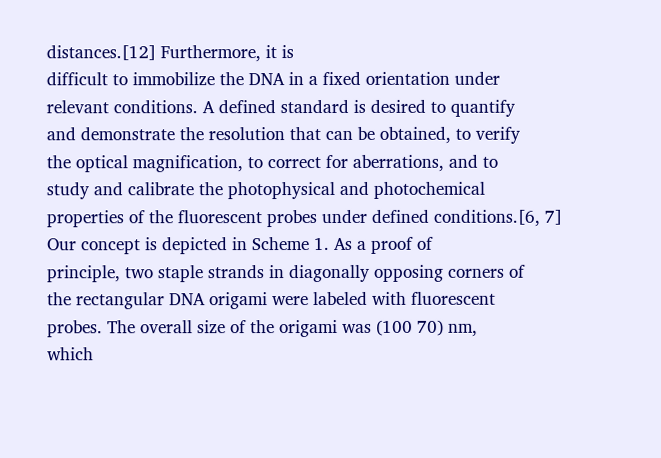distances.[12] Furthermore, it is
difficult to immobilize the DNA in a fixed orientation under
relevant conditions. A defined standard is desired to quantify
and demonstrate the resolution that can be obtained, to verify
the optical magnification, to correct for aberrations, and to
study and calibrate the photophysical and photochemical
properties of the fluorescent probes under defined conditions.[6, 7]
Our concept is depicted in Scheme 1. As a proof of
principle, two staple strands in diagonally opposing corners of
the rectangular DNA origami were labeled with fluorescent
probes. The overall size of the origami was (100 70) nm,
which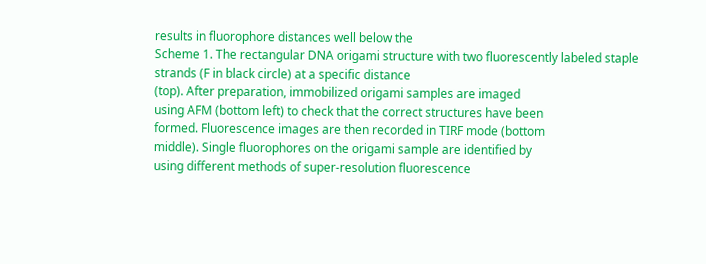results in fluorophore distances well below the
Scheme 1. The rectangular DNA origami structure with two fluorescently labeled staple strands (F in black circle) at a specific distance
(top). After preparation, immobilized origami samples are imaged
using AFM (bottom left) to check that the correct structures have been
formed. Fluorescence images are then recorded in TIRF mode (bottom
middle). Single fluorophores on the origami sample are identified by
using different methods of super-resolution fluorescence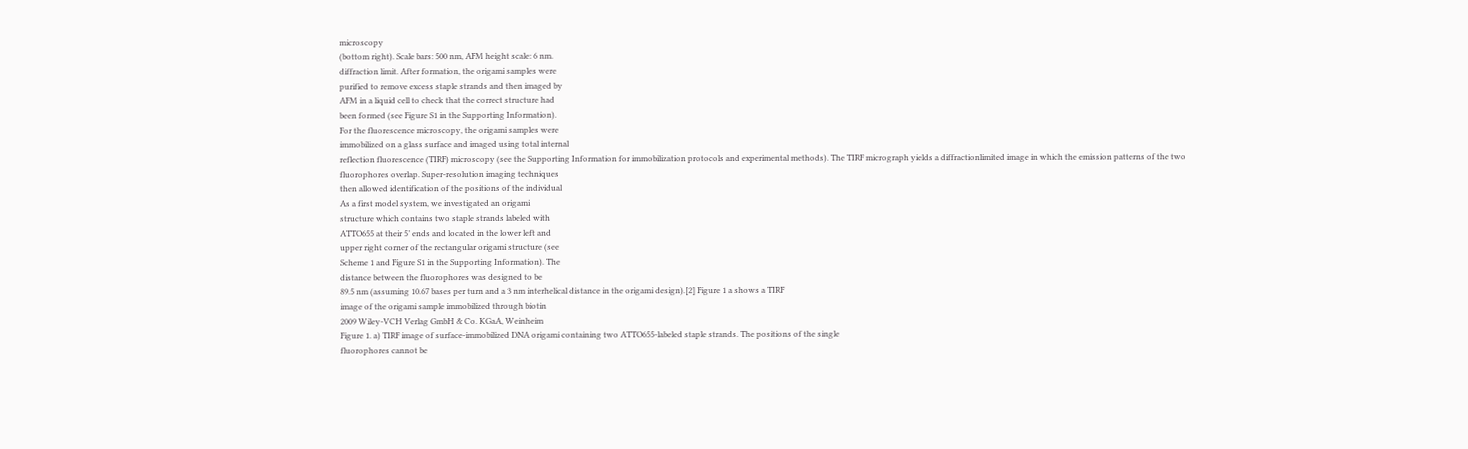microscopy
(bottom right). Scale bars: 500 nm, AFM height scale: 6 nm.
diffraction limit. After formation, the origami samples were
purified to remove excess staple strands and then imaged by
AFM in a liquid cell to check that the correct structure had
been formed (see Figure S1 in the Supporting Information).
For the fluorescence microscopy, the origami samples were
immobilized on a glass surface and imaged using total internal
reflection fluorescence (TIRF) microscopy (see the Supporting Information for immobilization protocols and experimental methods). The TIRF micrograph yields a diffractionlimited image in which the emission patterns of the two
fluorophores overlap. Super-resolution imaging techniques
then allowed identification of the positions of the individual
As a first model system, we investigated an origami
structure which contains two staple strands labeled with
ATTO655 at their 5’ ends and located in the lower left and
upper right corner of the rectangular origami structure (see
Scheme 1 and Figure S1 in the Supporting Information). The
distance between the fluorophores was designed to be
89.5 nm (assuming 10.67 bases per turn and a 3 nm interhelical distance in the origami design).[2] Figure 1 a shows a TIRF
image of the origami sample immobilized through biotin
2009 Wiley-VCH Verlag GmbH & Co. KGaA, Weinheim
Figure 1. a) TIRF image of surface-immobilized DNA origami containing two ATTO655-labeled staple strands. The positions of the single
fluorophores cannot be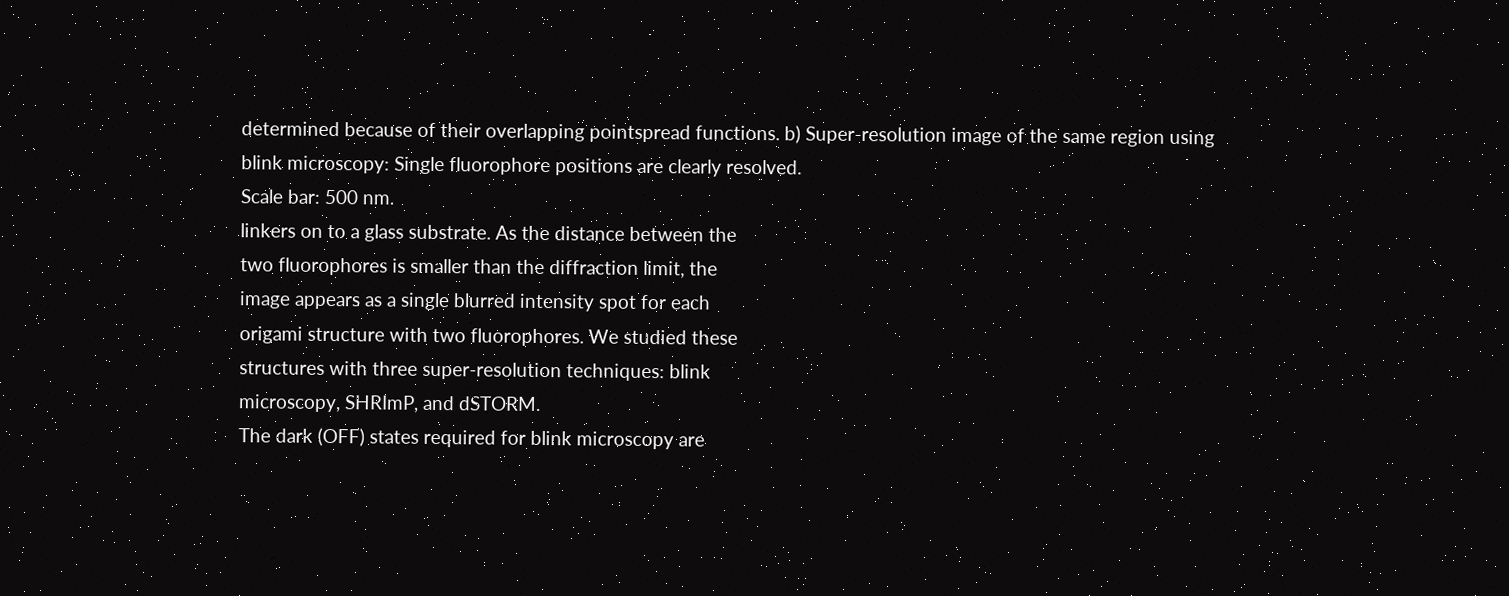determined because of their overlapping pointspread functions. b) Super-resolution image of the same region using
blink microscopy: Single fluorophore positions are clearly resolved.
Scale bar: 500 nm.
linkers on to a glass substrate. As the distance between the
two fluorophores is smaller than the diffraction limit, the
image appears as a single blurred intensity spot for each
origami structure with two fluorophores. We studied these
structures with three super-resolution techniques: blink
microscopy, SHRImP, and dSTORM.
The dark (OFF) states required for blink microscopy are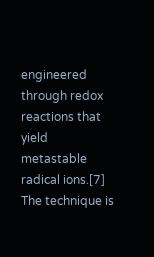engineered through redox reactions that yield metastable
radical ions.[7] The technique is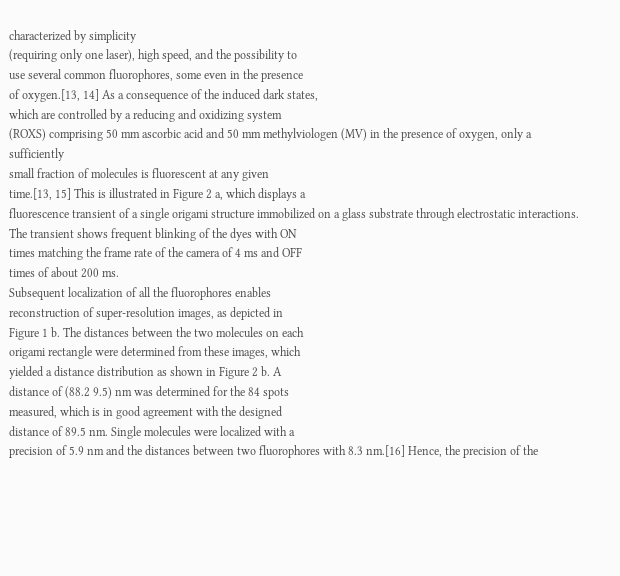characterized by simplicity
(requiring only one laser), high speed, and the possibility to
use several common fluorophores, some even in the presence
of oxygen.[13, 14] As a consequence of the induced dark states,
which are controlled by a reducing and oxidizing system
(ROXS) comprising 50 mm ascorbic acid and 50 mm methylviologen (MV) in the presence of oxygen, only a sufficiently
small fraction of molecules is fluorescent at any given
time.[13, 15] This is illustrated in Figure 2 a, which displays a
fluorescence transient of a single origami structure immobilized on a glass substrate through electrostatic interactions.
The transient shows frequent blinking of the dyes with ON
times matching the frame rate of the camera of 4 ms and OFF
times of about 200 ms.
Subsequent localization of all the fluorophores enables
reconstruction of super-resolution images, as depicted in
Figure 1 b. The distances between the two molecules on each
origami rectangle were determined from these images, which
yielded a distance distribution as shown in Figure 2 b. A
distance of (88.2 9.5) nm was determined for the 84 spots
measured, which is in good agreement with the designed
distance of 89.5 nm. Single molecules were localized with a
precision of 5.9 nm and the distances between two fluorophores with 8.3 nm.[16] Hence, the precision of the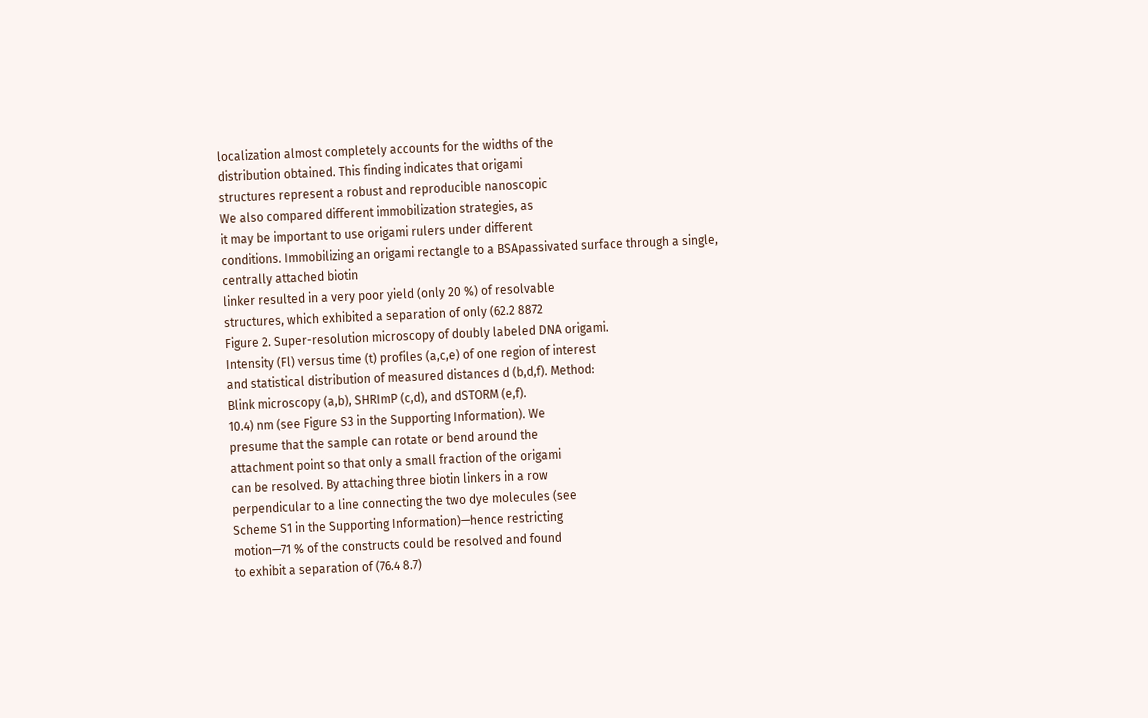localization almost completely accounts for the widths of the
distribution obtained. This finding indicates that origami
structures represent a robust and reproducible nanoscopic
We also compared different immobilization strategies, as
it may be important to use origami rulers under different
conditions. Immobilizing an origami rectangle to a BSApassivated surface through a single, centrally attached biotin
linker resulted in a very poor yield (only 20 %) of resolvable
structures, which exhibited a separation of only (62.2 8872
Figure 2. Super-resolution microscopy of doubly labeled DNA origami.
Intensity (Fl) versus time (t) profiles (a,c,e) of one region of interest
and statistical distribution of measured distances d (b,d,f). Method:
Blink microscopy (a,b), SHRImP (c,d), and dSTORM (e,f).
10.4) nm (see Figure S3 in the Supporting Information). We
presume that the sample can rotate or bend around the
attachment point so that only a small fraction of the origami
can be resolved. By attaching three biotin linkers in a row
perpendicular to a line connecting the two dye molecules (see
Scheme S1 in the Supporting Information)—hence restricting
motion—71 % of the constructs could be resolved and found
to exhibit a separation of (76.4 8.7)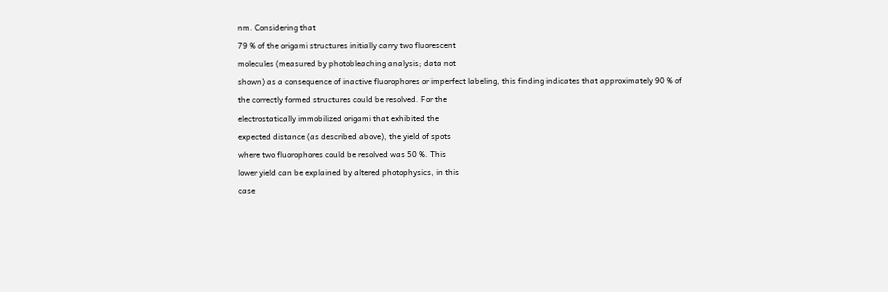nm. Considering that
79 % of the origami structures initially carry two fluorescent
molecules (measured by photobleaching analysis; data not
shown) as a consequence of inactive fluorophores or imperfect labeling, this finding indicates that approximately 90 % of
the correctly formed structures could be resolved. For the
electrostatically immobilized origami that exhibited the
expected distance (as described above), the yield of spots
where two fluorophores could be resolved was 50 %. This
lower yield can be explained by altered photophysics, in this
case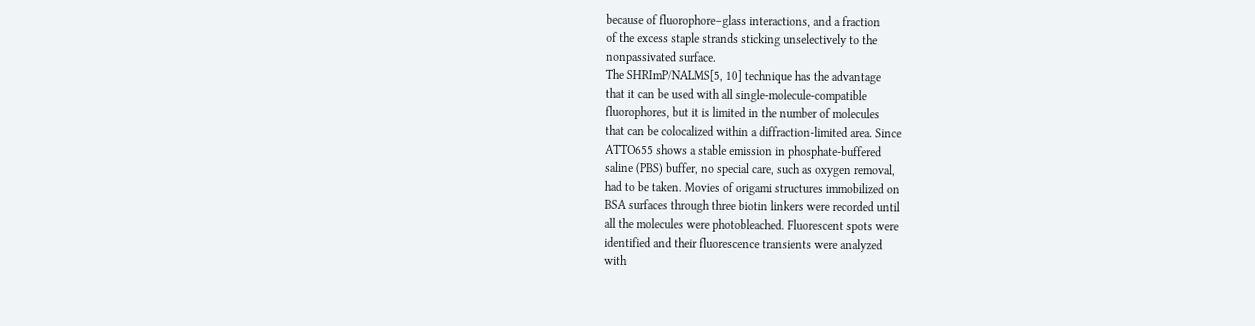because of fluorophore–glass interactions, and a fraction
of the excess staple strands sticking unselectively to the
nonpassivated surface.
The SHRImP/NALMS[5, 10] technique has the advantage
that it can be used with all single-molecule-compatible
fluorophores, but it is limited in the number of molecules
that can be colocalized within a diffraction-limited area. Since
ATTO655 shows a stable emission in phosphate-buffered
saline (PBS) buffer, no special care, such as oxygen removal,
had to be taken. Movies of origami structures immobilized on
BSA surfaces through three biotin linkers were recorded until
all the molecules were photobleached. Fluorescent spots were
identified and their fluorescence transients were analyzed
with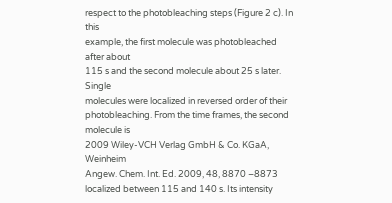respect to the photobleaching steps (Figure 2 c). In this
example, the first molecule was photobleached after about
115 s and the second molecule about 25 s later. Single
molecules were localized in reversed order of their photobleaching. From the time frames, the second molecule is
2009 Wiley-VCH Verlag GmbH & Co. KGaA, Weinheim
Angew. Chem. Int. Ed. 2009, 48, 8870 –8873
localized between 115 and 140 s. Its intensity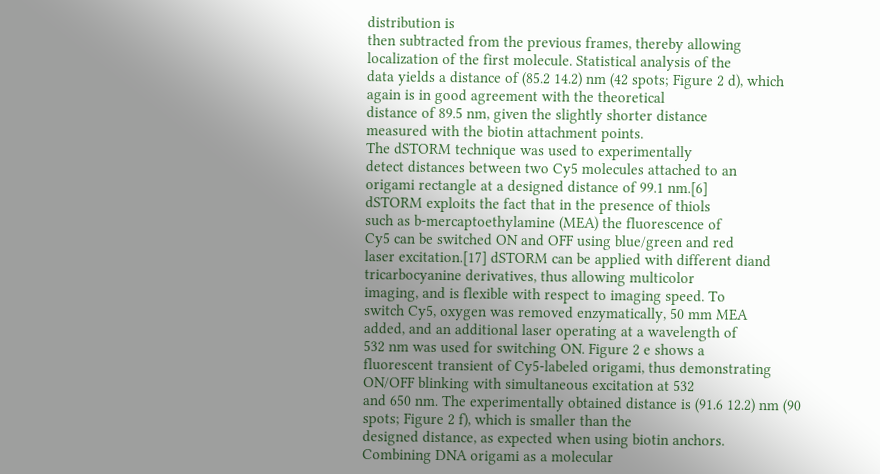distribution is
then subtracted from the previous frames, thereby allowing
localization of the first molecule. Statistical analysis of the
data yields a distance of (85.2 14.2) nm (42 spots; Figure 2 d), which again is in good agreement with the theoretical
distance of 89.5 nm, given the slightly shorter distance
measured with the biotin attachment points.
The dSTORM technique was used to experimentally
detect distances between two Cy5 molecules attached to an
origami rectangle at a designed distance of 99.1 nm.[6]
dSTORM exploits the fact that in the presence of thiols
such as b-mercaptoethylamine (MEA) the fluorescence of
Cy5 can be switched ON and OFF using blue/green and red
laser excitation.[17] dSTORM can be applied with different diand tricarbocyanine derivatives, thus allowing multicolor
imaging, and is flexible with respect to imaging speed. To
switch Cy5, oxygen was removed enzymatically, 50 mm MEA
added, and an additional laser operating at a wavelength of
532 nm was used for switching ON. Figure 2 e shows a
fluorescent transient of Cy5-labeled origami, thus demonstrating ON/OFF blinking with simultaneous excitation at 532
and 650 nm. The experimentally obtained distance is (91.6 12.2) nm (90 spots; Figure 2 f), which is smaller than the
designed distance, as expected when using biotin anchors.
Combining DNA origami as a molecular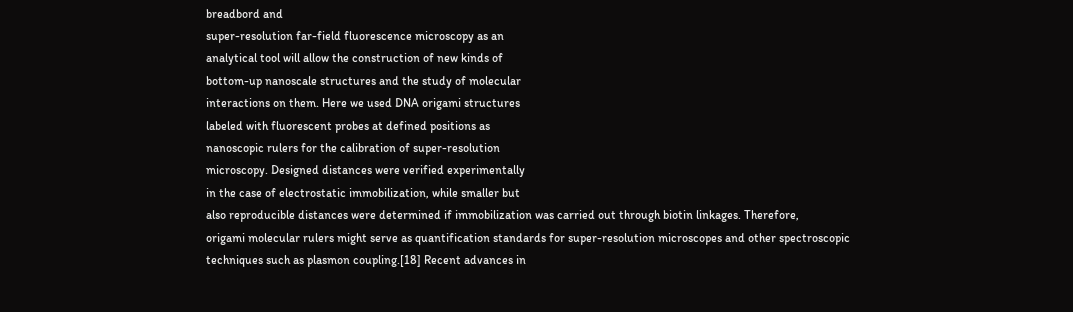breadbord and
super-resolution far-field fluorescence microscopy as an
analytical tool will allow the construction of new kinds of
bottom-up nanoscale structures and the study of molecular
interactions on them. Here we used DNA origami structures
labeled with fluorescent probes at defined positions as
nanoscopic rulers for the calibration of super-resolution
microscopy. Designed distances were verified experimentally
in the case of electrostatic immobilization, while smaller but
also reproducible distances were determined if immobilization was carried out through biotin linkages. Therefore,
origami molecular rulers might serve as quantification standards for super-resolution microscopes and other spectroscopic
techniques such as plasmon coupling.[18] Recent advances in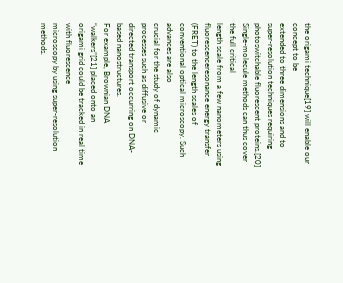the origami technique[19] will enable our concept to be
extended to three dimensions and to super-resolution techniques requiring photoswitchable fluorescent proteins.[20]
Single-molecule methods can thus cover the full critical
length scale from a few nanometers using fluorescenceresonance energy transfer (FRET) to the length scales of
conventional optical microscopy. Such advances are also
crucial for the study of dynamic processes such as diffusive or
directed transport occurring on DNA-based nanostructures.
For example, Brownian DNA “walkers”[21] placed onto an
origami grid could be tracked in real time with fluorescence
microscopy by using super-resolution methods.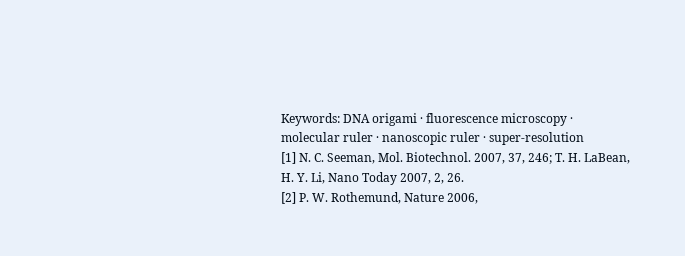Keywords: DNA origami · fluorescence microscopy ·
molecular ruler · nanoscopic ruler · super-resolution
[1] N. C. Seeman, Mol. Biotechnol. 2007, 37, 246; T. H. LaBean,
H. Y. Li, Nano Today 2007, 2, 26.
[2] P. W. Rothemund, Nature 2006,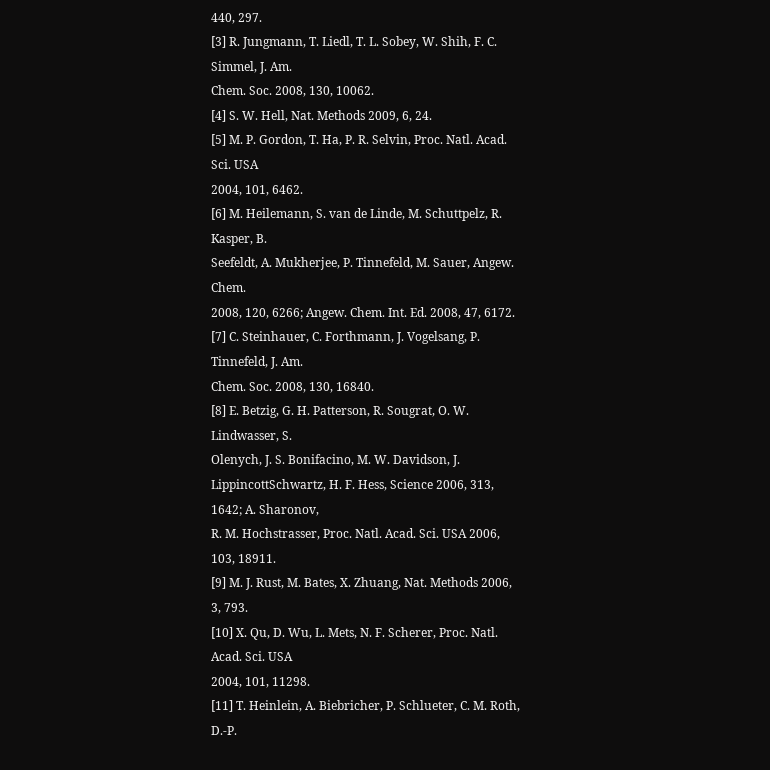440, 297.
[3] R. Jungmann, T. Liedl, T. L. Sobey, W. Shih, F. C. Simmel, J. Am.
Chem. Soc. 2008, 130, 10062.
[4] S. W. Hell, Nat. Methods 2009, 6, 24.
[5] M. P. Gordon, T. Ha, P. R. Selvin, Proc. Natl. Acad. Sci. USA
2004, 101, 6462.
[6] M. Heilemann, S. van de Linde, M. Schuttpelz, R. Kasper, B.
Seefeldt, A. Mukherjee, P. Tinnefeld, M. Sauer, Angew. Chem.
2008, 120, 6266; Angew. Chem. Int. Ed. 2008, 47, 6172.
[7] C. Steinhauer, C. Forthmann, J. Vogelsang, P. Tinnefeld, J. Am.
Chem. Soc. 2008, 130, 16840.
[8] E. Betzig, G. H. Patterson, R. Sougrat, O. W. Lindwasser, S.
Olenych, J. S. Bonifacino, M. W. Davidson, J. LippincottSchwartz, H. F. Hess, Science 2006, 313, 1642; A. Sharonov,
R. M. Hochstrasser, Proc. Natl. Acad. Sci. USA 2006, 103, 18911.
[9] M. J. Rust, M. Bates, X. Zhuang, Nat. Methods 2006, 3, 793.
[10] X. Qu, D. Wu, L. Mets, N. F. Scherer, Proc. Natl. Acad. Sci. USA
2004, 101, 11298.
[11] T. Heinlein, A. Biebricher, P. Schlueter, C. M. Roth, D.-P.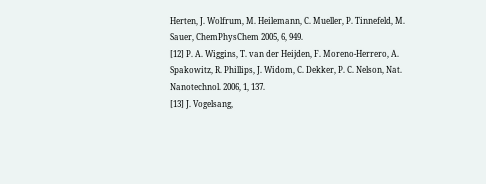Herten, J. Wolfrum, M. Heilemann, C. Mueller, P. Tinnefeld, M.
Sauer, ChemPhysChem 2005, 6, 949.
[12] P. A. Wiggins, T. van der Heijden, F. Moreno-Herrero, A.
Spakowitz, R. Phillips, J. Widom, C. Dekker, P. C. Nelson, Nat.
Nanotechnol. 2006, 1, 137.
[13] J. Vogelsang,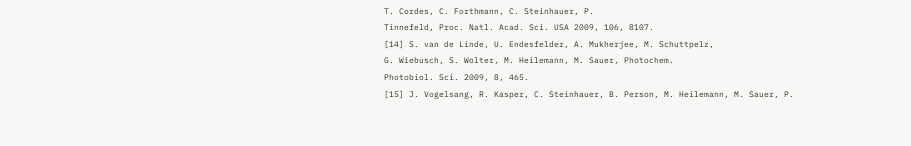T. Cordes, C. Forthmann, C. Steinhauer, P.
Tinnefeld, Proc. Natl. Acad. Sci. USA 2009, 106, 8107.
[14] S. van de Linde, U. Endesfelder, A. Mukherjee, M. Schuttpelz,
G. Wiebusch, S. Wolter, M. Heilemann, M. Sauer, Photochem.
Photobiol. Sci. 2009, 8, 465.
[15] J. Vogelsang, R. Kasper, C. Steinhauer, B. Person, M. Heilemann, M. Sauer, P.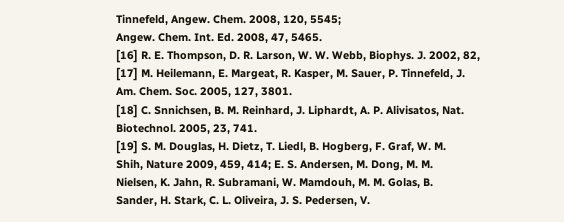Tinnefeld, Angew. Chem. 2008, 120, 5545;
Angew. Chem. Int. Ed. 2008, 47, 5465.
[16] R. E. Thompson, D. R. Larson, W. W. Webb, Biophys. J. 2002, 82,
[17] M. Heilemann, E. Margeat, R. Kasper, M. Sauer, P. Tinnefeld, J.
Am. Chem. Soc. 2005, 127, 3801.
[18] C. Snnichsen, B. M. Reinhard, J. Liphardt, A. P. Alivisatos, Nat.
Biotechnol. 2005, 23, 741.
[19] S. M. Douglas, H. Dietz, T. Liedl, B. Hogberg, F. Graf, W. M.
Shih, Nature 2009, 459, 414; E. S. Andersen, M. Dong, M. M.
Nielsen, K. Jahn, R. Subramani, W. Mamdouh, M. M. Golas, B.
Sander, H. Stark, C. L. Oliveira, J. S. Pedersen, V.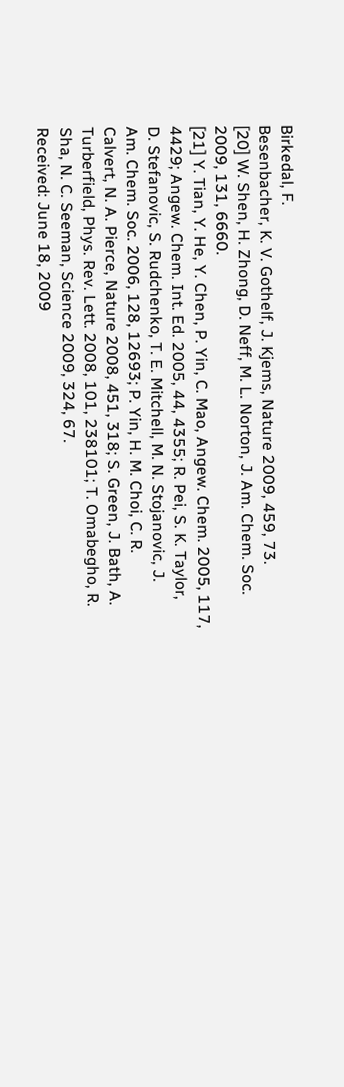Birkedal, F.
Besenbacher, K. V. Gothelf, J. Kjems, Nature 2009, 459, 73.
[20] W. Shen, H. Zhong, D. Neff, M. L. Norton, J. Am. Chem. Soc.
2009, 131, 6660.
[21] Y. Tian, Y. He, Y. Chen, P. Yin, C. Mao, Angew. Chem. 2005, 117,
4429; Angew. Chem. Int. Ed. 2005, 44, 4355; R. Pei, S. K. Taylor,
D. Stefanovic, S. Rudchenko, T. E. Mitchell, M. N. Stojanovic, J.
Am. Chem. Soc. 2006, 128, 12693; P. Yin, H. M. Choi, C. R.
Calvert, N. A. Pierce, Nature 2008, 451, 318; S. Green, J. Bath, A.
Turberfield, Phys. Rev. Lett. 2008, 101, 238101; T. Omabegho, R.
Sha, N. C. Seeman, Science 2009, 324, 67.
Received: June 18, 2009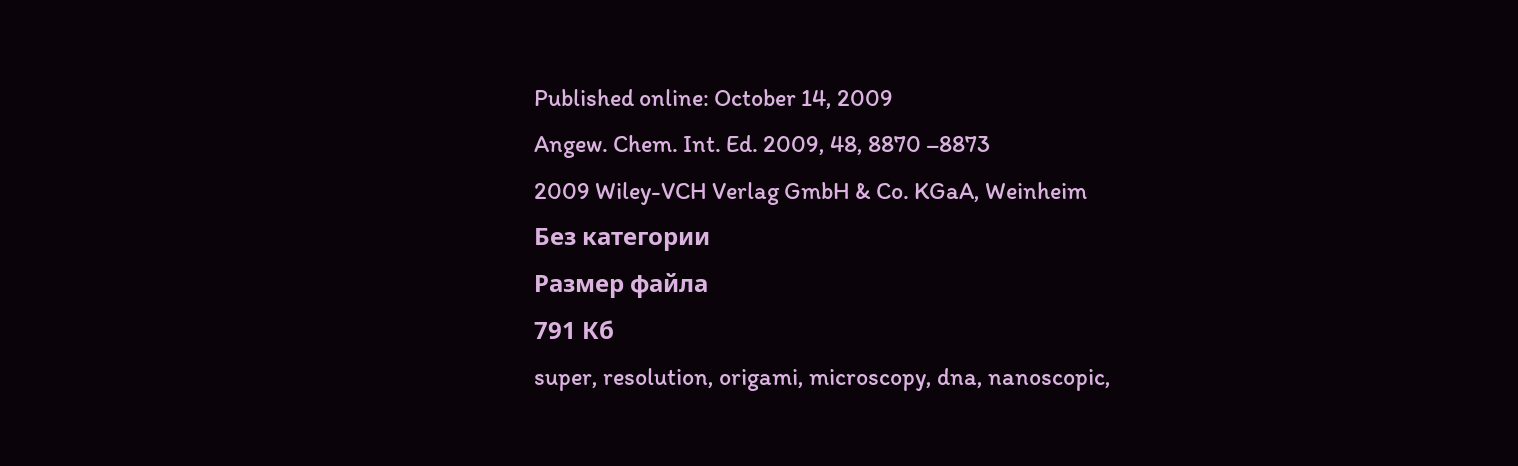Published online: October 14, 2009
Angew. Chem. Int. Ed. 2009, 48, 8870 –8873
2009 Wiley-VCH Verlag GmbH & Co. KGaA, Weinheim
Без категории
Размер файла
791 Кб
super, resolution, origami, microscopy, dna, nanoscopic,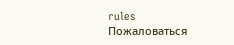rules
Пожаловаться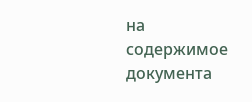на содержимое документа